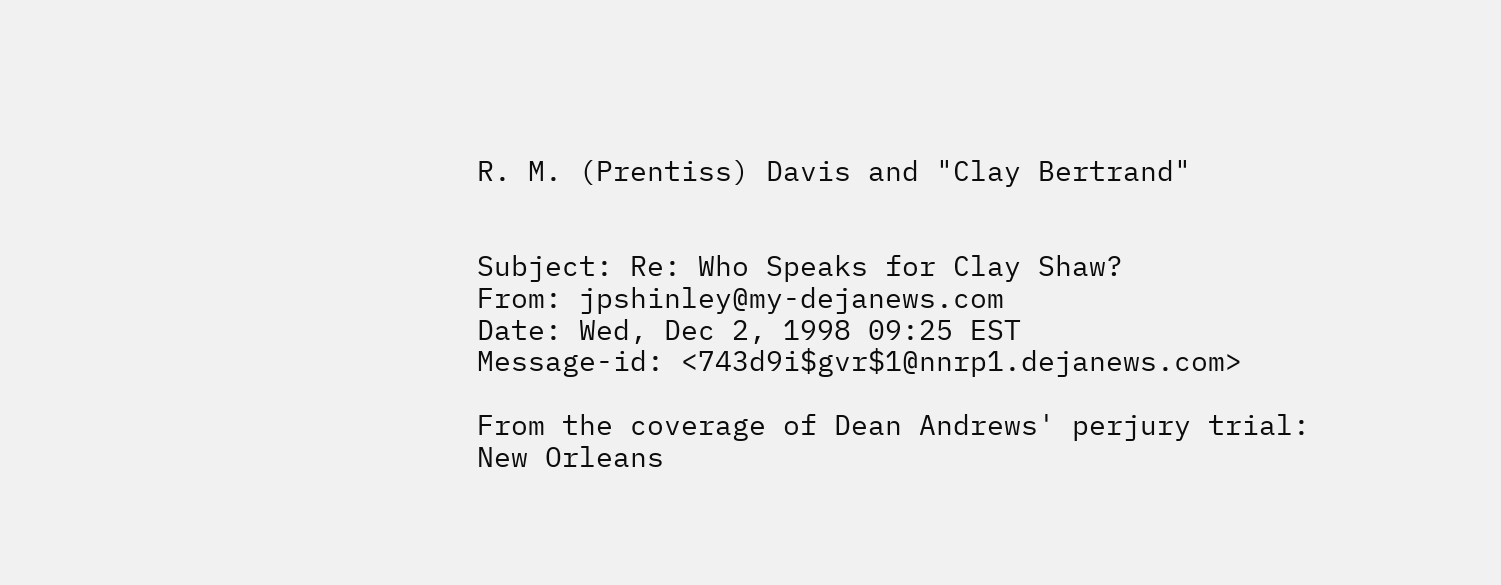R. M. (Prentiss) Davis and "Clay Bertrand"


Subject: Re: Who Speaks for Clay Shaw?
From: jpshinley@my-dejanews.com
Date: Wed, Dec 2, 1998 09:25 EST
Message-id: <743d9i$gvr$1@nnrp1.dejanews.com>

From the coverage of Dean Andrews' perjury trial:
New Orleans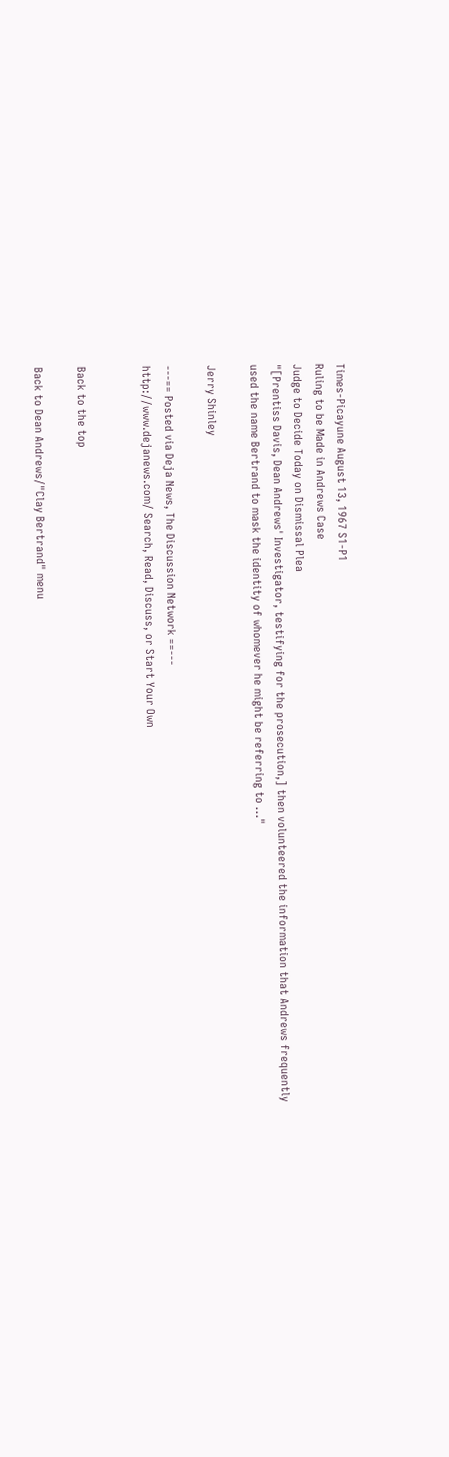Times-Picayune August 13, 1967 S1-P1
Ruling to be Made in Andrews Case
Judge to Decide Today on Dismissal Plea
"[Prentiss Davis, Dean Andrews' Investigator, testifying for the prosecution,] then volunteered the information that Andrews frequently used the name Bertrand to mask the identity of whomever he might be referring to ..."

Jerry Shinley

---== Posted via Deja News, The Discussion Network ==---
http://www.dejanews.com/ Search, Read, Discuss, or Start Your Own


Back to the top

Back to Dean Andrews/"Clay Bertrand" menu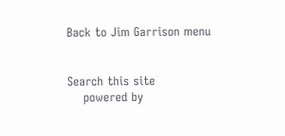Back to Jim Garrison menu


Search this site
    powered by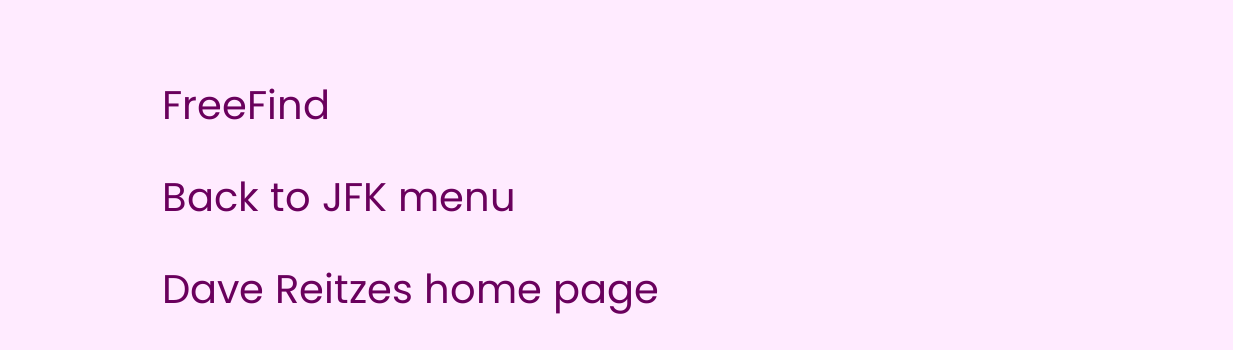FreeFind

Back to JFK menu

Dave Reitzes home page